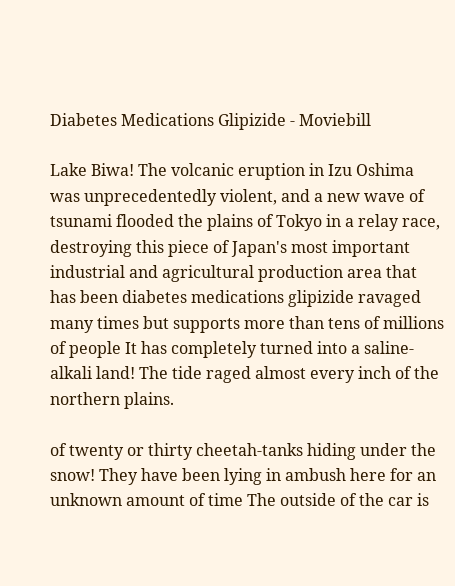Diabetes Medications Glipizide - Moviebill

Lake Biwa! The volcanic eruption in Izu Oshima was unprecedentedly violent, and a new wave of tsunami flooded the plains of Tokyo in a relay race, destroying this piece of Japan's most important industrial and agricultural production area that has been diabetes medications glipizide ravaged many times but supports more than tens of millions of people It has completely turned into a saline-alkali land! The tide raged almost every inch of the northern plains.

of twenty or thirty cheetah-tanks hiding under the snow! They have been lying in ambush here for an unknown amount of time The outside of the car is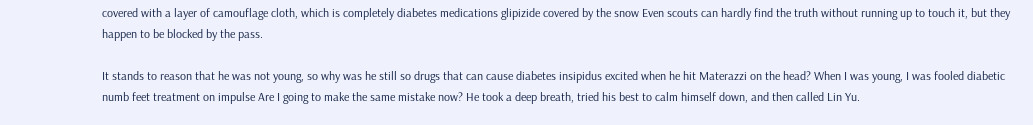covered with a layer of camouflage cloth, which is completely diabetes medications glipizide covered by the snow Even scouts can hardly find the truth without running up to touch it, but they happen to be blocked by the pass.

It stands to reason that he was not young, so why was he still so drugs that can cause diabetes insipidus excited when he hit Materazzi on the head? When I was young, I was fooled diabetic numb feet treatment on impulse Are I going to make the same mistake now? He took a deep breath, tried his best to calm himself down, and then called Lin Yu.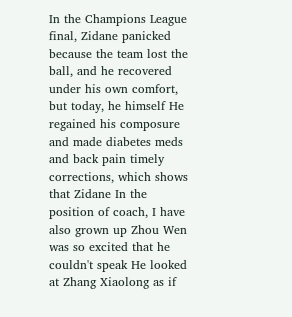In the Champions League final, Zidane panicked because the team lost the ball, and he recovered under his own comfort, but today, he himself He regained his composure and made diabetes meds and back pain timely corrections, which shows that Zidane In the position of coach, I have also grown up Zhou Wen was so excited that he couldn't speak He looked at Zhang Xiaolong as if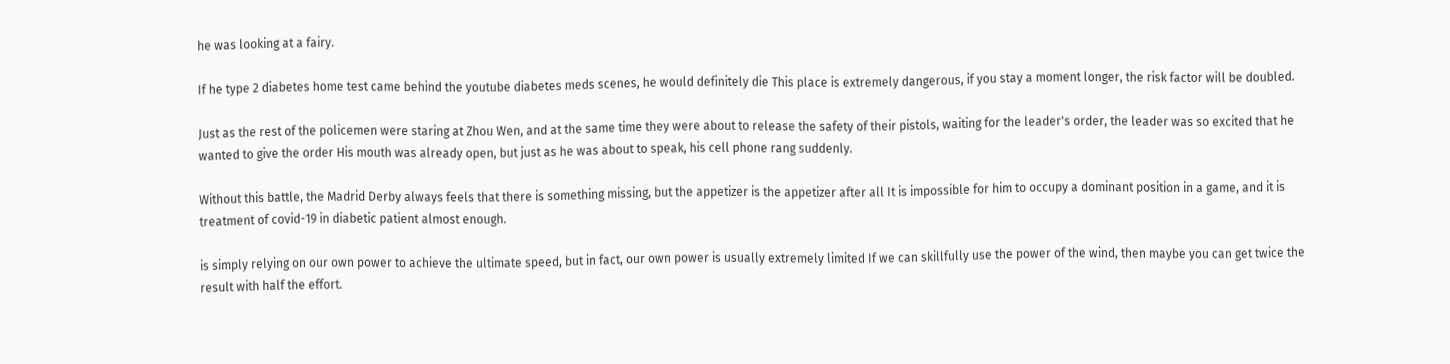he was looking at a fairy.

If he type 2 diabetes home test came behind the youtube diabetes meds scenes, he would definitely die This place is extremely dangerous, if you stay a moment longer, the risk factor will be doubled.

Just as the rest of the policemen were staring at Zhou Wen, and at the same time they were about to release the safety of their pistols, waiting for the leader's order, the leader was so excited that he wanted to give the order His mouth was already open, but just as he was about to speak, his cell phone rang suddenly.

Without this battle, the Madrid Derby always feels that there is something missing, but the appetizer is the appetizer after all It is impossible for him to occupy a dominant position in a game, and it is treatment of covid-19 in diabetic patient almost enough.

is simply relying on our own power to achieve the ultimate speed, but in fact, our own power is usually extremely limited If we can skillfully use the power of the wind, then maybe you can get twice the result with half the effort.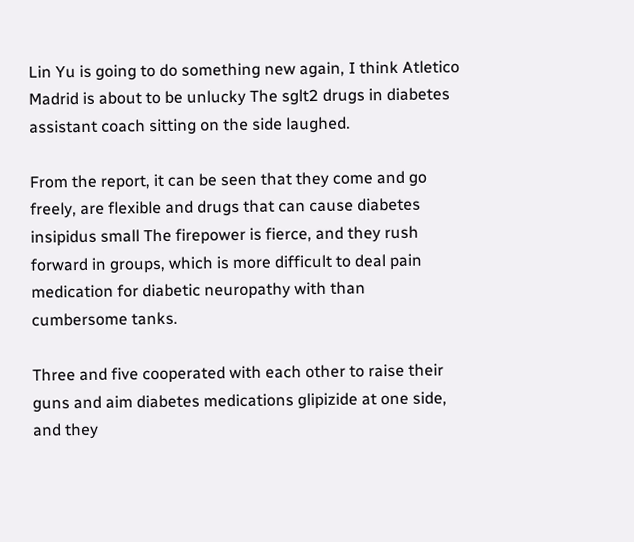Lin Yu is going to do something new again, I think Atletico Madrid is about to be unlucky The sglt2 drugs in diabetes assistant coach sitting on the side laughed.

From the report, it can be seen that they come and go freely, are flexible and drugs that can cause diabetes insipidus small The firepower is fierce, and they rush forward in groups, which is more difficult to deal pain medication for diabetic neuropathy with than cumbersome tanks.

Three and five cooperated with each other to raise their guns and aim diabetes medications glipizide at one side, and they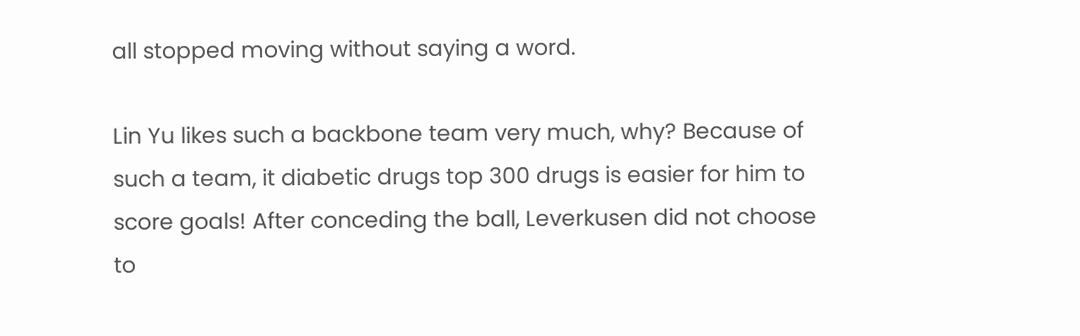all stopped moving without saying a word.

Lin Yu likes such a backbone team very much, why? Because of such a team, it diabetic drugs top 300 drugs is easier for him to score goals! After conceding the ball, Leverkusen did not choose to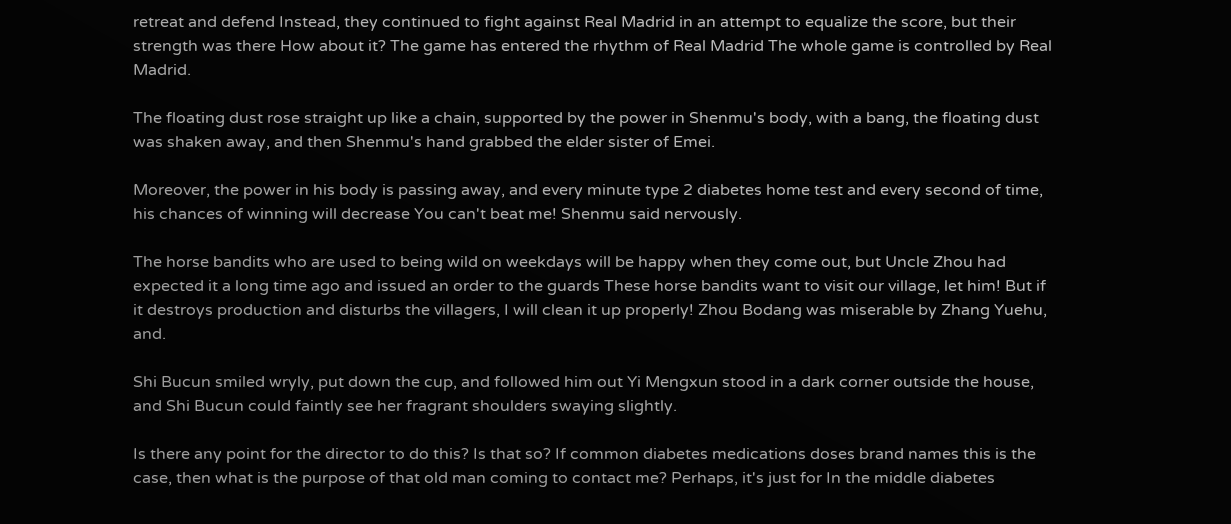retreat and defend Instead, they continued to fight against Real Madrid in an attempt to equalize the score, but their strength was there How about it? The game has entered the rhythm of Real Madrid The whole game is controlled by Real Madrid.

The floating dust rose straight up like a chain, supported by the power in Shenmu's body, with a bang, the floating dust was shaken away, and then Shenmu's hand grabbed the elder sister of Emei.

Moreover, the power in his body is passing away, and every minute type 2 diabetes home test and every second of time, his chances of winning will decrease You can't beat me! Shenmu said nervously.

The horse bandits who are used to being wild on weekdays will be happy when they come out, but Uncle Zhou had expected it a long time ago and issued an order to the guards These horse bandits want to visit our village, let him! But if it destroys production and disturbs the villagers, I will clean it up properly! Zhou Bodang was miserable by Zhang Yuehu, and.

Shi Bucun smiled wryly, put down the cup, and followed him out Yi Mengxun stood in a dark corner outside the house, and Shi Bucun could faintly see her fragrant shoulders swaying slightly.

Is there any point for the director to do this? Is that so? If common diabetes medications doses brand names this is the case, then what is the purpose of that old man coming to contact me? Perhaps, it's just for In the middle diabetes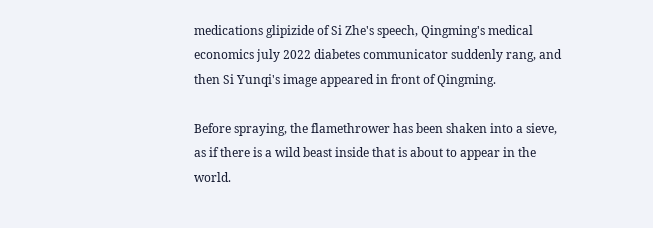medications glipizide of Si Zhe's speech, Qingming's medical economics july 2022 diabetes communicator suddenly rang, and then Si Yunqi's image appeared in front of Qingming.

Before spraying, the flamethrower has been shaken into a sieve, as if there is a wild beast inside that is about to appear in the world.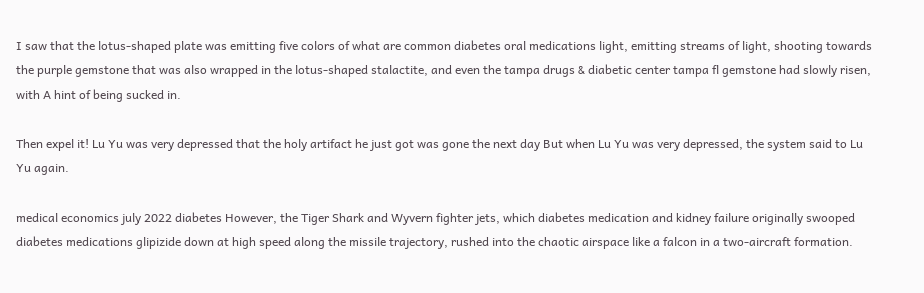I saw that the lotus-shaped plate was emitting five colors of what are common diabetes oral medications light, emitting streams of light, shooting towards the purple gemstone that was also wrapped in the lotus-shaped stalactite, and even the tampa drugs & diabetic center tampa fl gemstone had slowly risen, with A hint of being sucked in.

Then expel it! Lu Yu was very depressed that the holy artifact he just got was gone the next day But when Lu Yu was very depressed, the system said to Lu Yu again.

medical economics july 2022 diabetes However, the Tiger Shark and Wyvern fighter jets, which diabetes medication and kidney failure originally swooped diabetes medications glipizide down at high speed along the missile trajectory, rushed into the chaotic airspace like a falcon in a two-aircraft formation.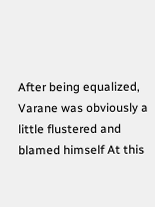After being equalized, Varane was obviously a little flustered and blamed himself At this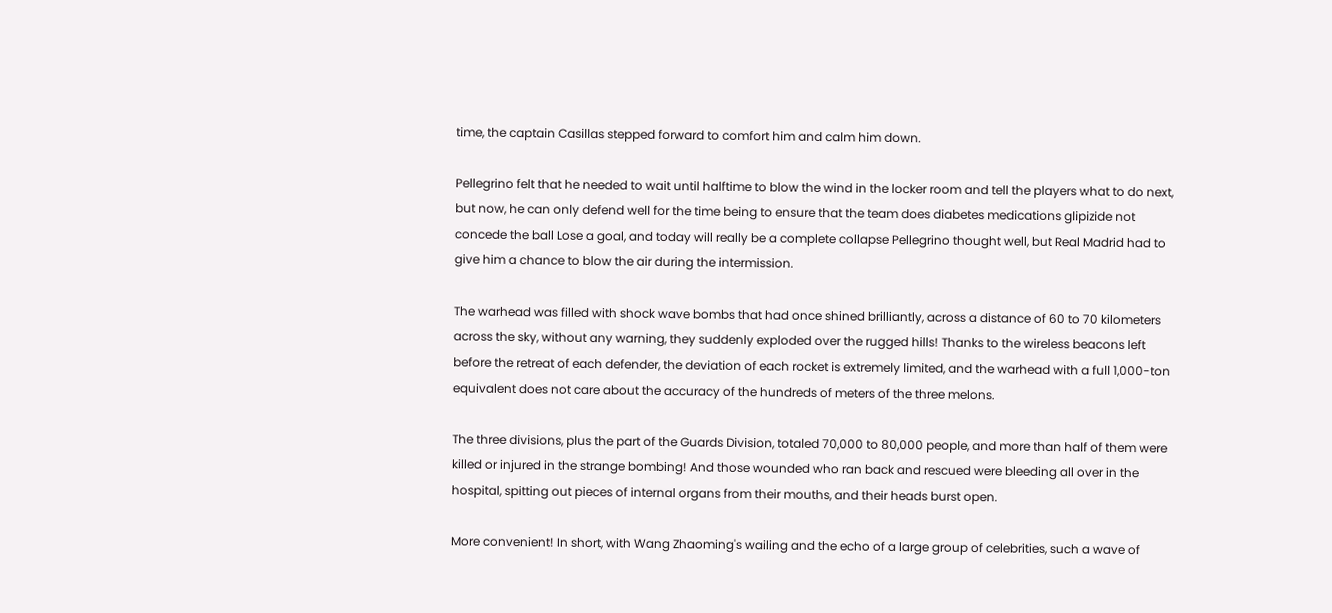time, the captain Casillas stepped forward to comfort him and calm him down.

Pellegrino felt that he needed to wait until halftime to blow the wind in the locker room and tell the players what to do next, but now, he can only defend well for the time being to ensure that the team does diabetes medications glipizide not concede the ball Lose a goal, and today will really be a complete collapse Pellegrino thought well, but Real Madrid had to give him a chance to blow the air during the intermission.

The warhead was filled with shock wave bombs that had once shined brilliantly, across a distance of 60 to 70 kilometers across the sky, without any warning, they suddenly exploded over the rugged hills! Thanks to the wireless beacons left before the retreat of each defender, the deviation of each rocket is extremely limited, and the warhead with a full 1,000-ton equivalent does not care about the accuracy of the hundreds of meters of the three melons.

The three divisions, plus the part of the Guards Division, totaled 70,000 to 80,000 people, and more than half of them were killed or injured in the strange bombing! And those wounded who ran back and rescued were bleeding all over in the hospital, spitting out pieces of internal organs from their mouths, and their heads burst open.

More convenient! In short, with Wang Zhaoming's wailing and the echo of a large group of celebrities, such a wave of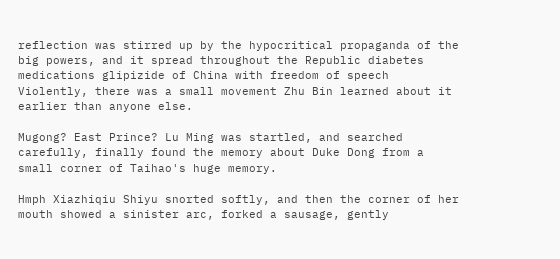reflection was stirred up by the hypocritical propaganda of the big powers, and it spread throughout the Republic diabetes medications glipizide of China with freedom of speech Violently, there was a small movement Zhu Bin learned about it earlier than anyone else.

Mugong? East Prince? Lu Ming was startled, and searched carefully, finally found the memory about Duke Dong from a small corner of Taihao's huge memory.

Hmph Xiazhiqiu Shiyu snorted softly, and then the corner of her mouth showed a sinister arc, forked a sausage, gently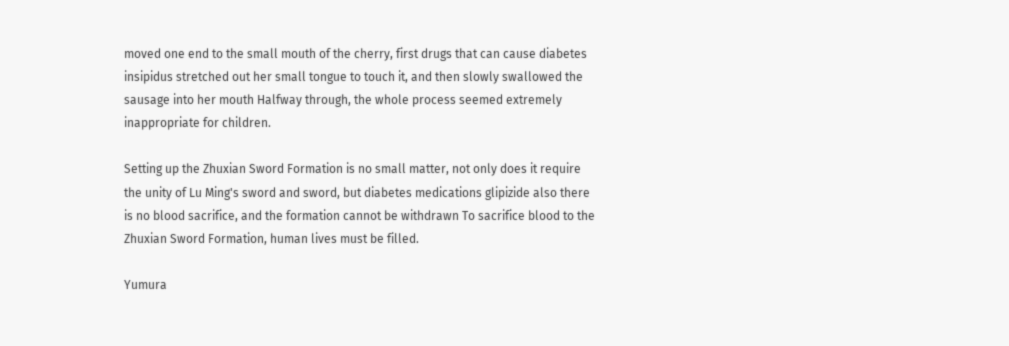moved one end to the small mouth of the cherry, first drugs that can cause diabetes insipidus stretched out her small tongue to touch it, and then slowly swallowed the sausage into her mouth Halfway through, the whole process seemed extremely inappropriate for children.

Setting up the Zhuxian Sword Formation is no small matter, not only does it require the unity of Lu Ming's sword and sword, but diabetes medications glipizide also there is no blood sacrifice, and the formation cannot be withdrawn To sacrifice blood to the Zhuxian Sword Formation, human lives must be filled.

Yumura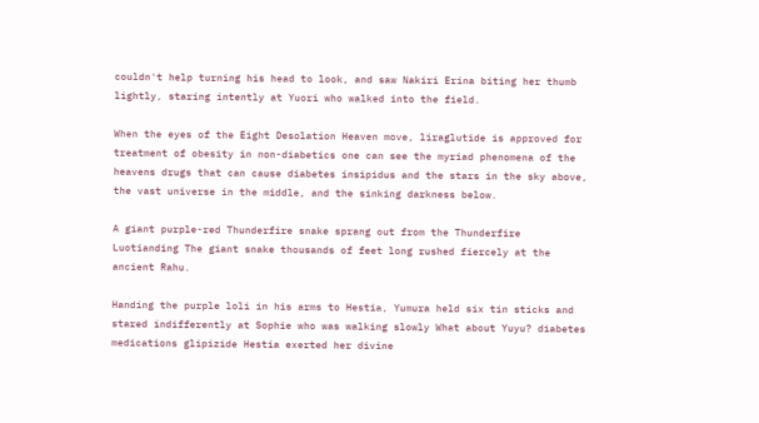couldn't help turning his head to look, and saw Nakiri Erina biting her thumb lightly, staring intently at Yuori who walked into the field.

When the eyes of the Eight Desolation Heaven move, liraglutide is approved for treatment of obesity in non-diabetics one can see the myriad phenomena of the heavens drugs that can cause diabetes insipidus and the stars in the sky above, the vast universe in the middle, and the sinking darkness below.

A giant purple-red Thunderfire snake sprang out from the Thunderfire Luotianding The giant snake thousands of feet long rushed fiercely at the ancient Rahu.

Handing the purple loli in his arms to Hestia, Yumura held six tin sticks and stared indifferently at Sophie who was walking slowly What about Yuyu? diabetes medications glipizide Hestia exerted her divine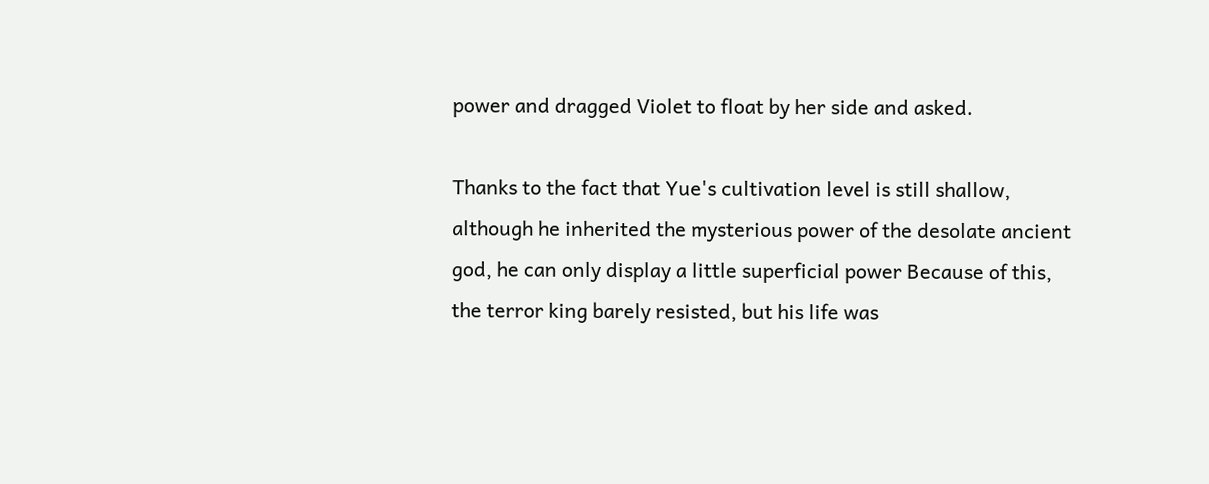power and dragged Violet to float by her side and asked.

Thanks to the fact that Yue's cultivation level is still shallow, although he inherited the mysterious power of the desolate ancient god, he can only display a little superficial power Because of this, the terror king barely resisted, but his life was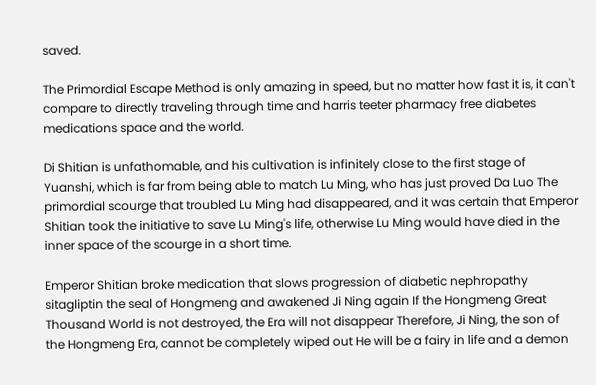saved.

The Primordial Escape Method is only amazing in speed, but no matter how fast it is, it can't compare to directly traveling through time and harris teeter pharmacy free diabetes medications space and the world.

Di Shitian is unfathomable, and his cultivation is infinitely close to the first stage of Yuanshi, which is far from being able to match Lu Ming, who has just proved Da Luo The primordial scourge that troubled Lu Ming had disappeared, and it was certain that Emperor Shitian took the initiative to save Lu Ming's life, otherwise Lu Ming would have died in the inner space of the scourge in a short time.

Emperor Shitian broke medication that slows progression of diabetic nephropathy sitagliptin the seal of Hongmeng and awakened Ji Ning again If the Hongmeng Great Thousand World is not destroyed, the Era will not disappear Therefore, Ji Ning, the son of the Hongmeng Era, cannot be completely wiped out He will be a fairy in life and a demon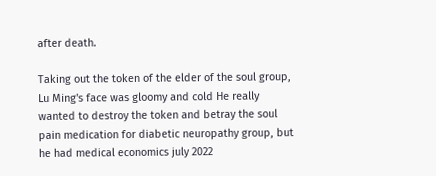after death.

Taking out the token of the elder of the soul group, Lu Ming's face was gloomy and cold He really wanted to destroy the token and betray the soul pain medication for diabetic neuropathy group, but he had medical economics july 2022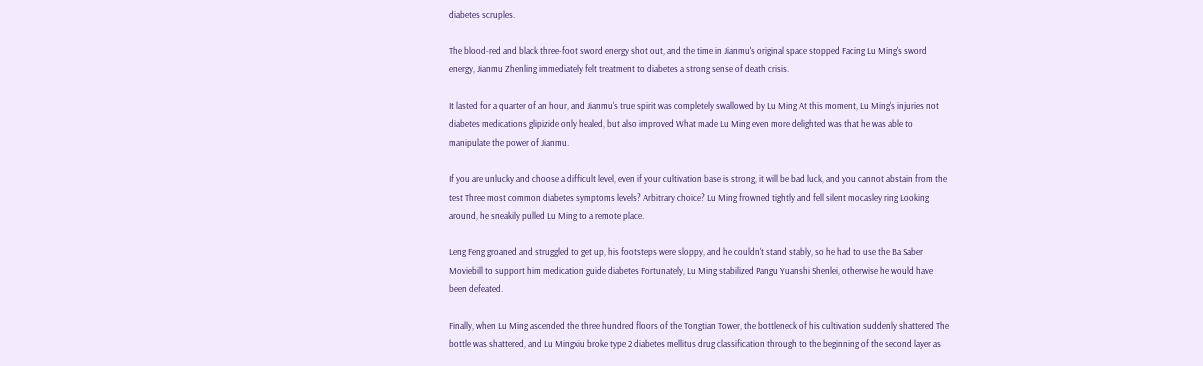diabetes scruples.

The blood-red and black three-foot sword energy shot out, and the time in Jianmu's original space stopped Facing Lu Ming's sword energy, Jianmu Zhenling immediately felt treatment to diabetes a strong sense of death crisis.

It lasted for a quarter of an hour, and Jianmu's true spirit was completely swallowed by Lu Ming At this moment, Lu Ming's injuries not diabetes medications glipizide only healed, but also improved What made Lu Ming even more delighted was that he was able to manipulate the power of Jianmu.

If you are unlucky and choose a difficult level, even if your cultivation base is strong, it will be bad luck, and you cannot abstain from the test Three most common diabetes symptoms levels? Arbitrary choice? Lu Ming frowned tightly and fell silent mocasley ring Looking around, he sneakily pulled Lu Ming to a remote place.

Leng Feng groaned and struggled to get up, his footsteps were sloppy, and he couldn't stand stably, so he had to use the Ba Saber Moviebill to support him medication guide diabetes Fortunately, Lu Ming stabilized Pangu Yuanshi Shenlei, otherwise he would have been defeated.

Finally, when Lu Ming ascended the three hundred floors of the Tongtian Tower, the bottleneck of his cultivation suddenly shattered The bottle was shattered, and Lu Mingxiu broke type 2 diabetes mellitus drug classification through to the beginning of the second layer as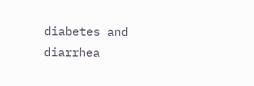diabetes and diarrhea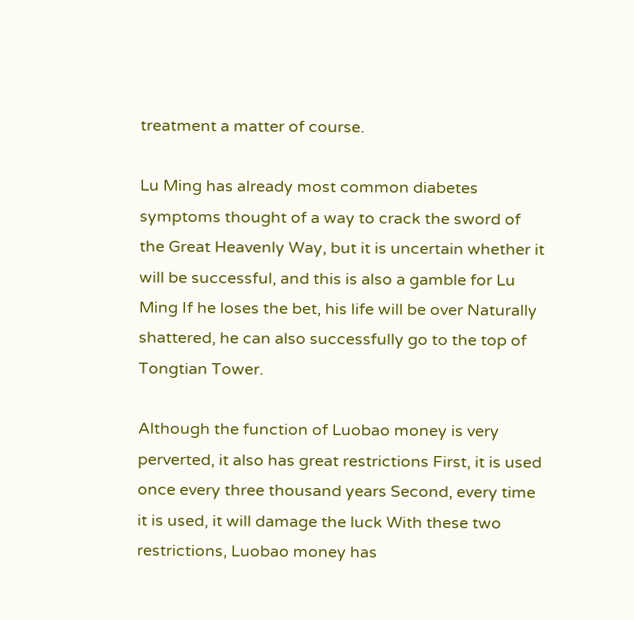treatment a matter of course.

Lu Ming has already most common diabetes symptoms thought of a way to crack the sword of the Great Heavenly Way, but it is uncertain whether it will be successful, and this is also a gamble for Lu Ming If he loses the bet, his life will be over Naturally shattered, he can also successfully go to the top of Tongtian Tower.

Although the function of Luobao money is very perverted, it also has great restrictions First, it is used once every three thousand years Second, every time it is used, it will damage the luck With these two restrictions, Luobao money has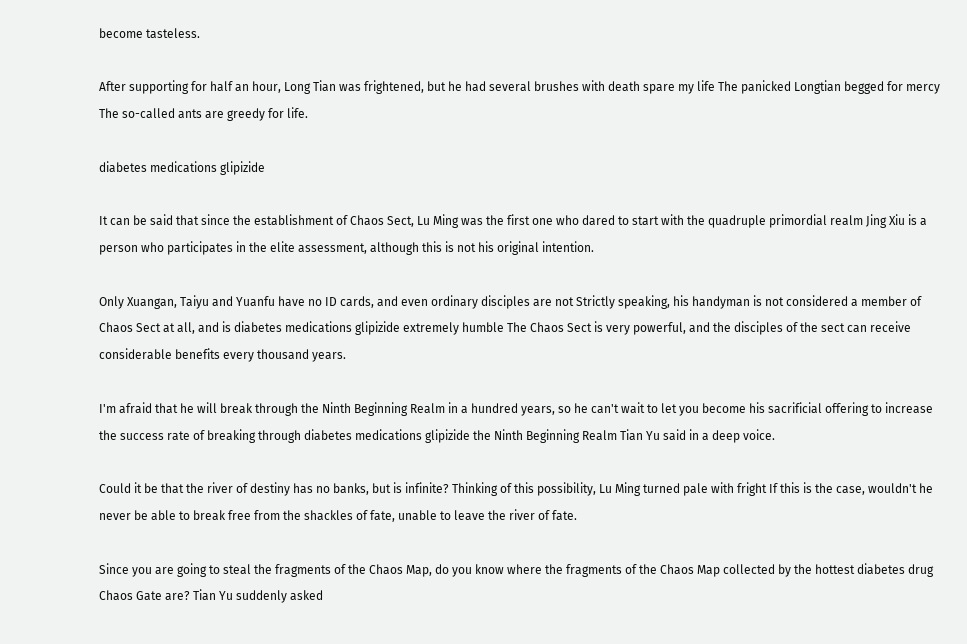become tasteless.

After supporting for half an hour, Long Tian was frightened, but he had several brushes with death spare my life The panicked Longtian begged for mercy The so-called ants are greedy for life.

diabetes medications glipizide

It can be said that since the establishment of Chaos Sect, Lu Ming was the first one who dared to start with the quadruple primordial realm Jing Xiu is a person who participates in the elite assessment, although this is not his original intention.

Only Xuangan, Taiyu and Yuanfu have no ID cards, and even ordinary disciples are not Strictly speaking, his handyman is not considered a member of Chaos Sect at all, and is diabetes medications glipizide extremely humble The Chaos Sect is very powerful, and the disciples of the sect can receive considerable benefits every thousand years.

I'm afraid that he will break through the Ninth Beginning Realm in a hundred years, so he can't wait to let you become his sacrificial offering to increase the success rate of breaking through diabetes medications glipizide the Ninth Beginning Realm Tian Yu said in a deep voice.

Could it be that the river of destiny has no banks, but is infinite? Thinking of this possibility, Lu Ming turned pale with fright If this is the case, wouldn't he never be able to break free from the shackles of fate, unable to leave the river of fate.

Since you are going to steal the fragments of the Chaos Map, do you know where the fragments of the Chaos Map collected by the hottest diabetes drug Chaos Gate are? Tian Yu suddenly asked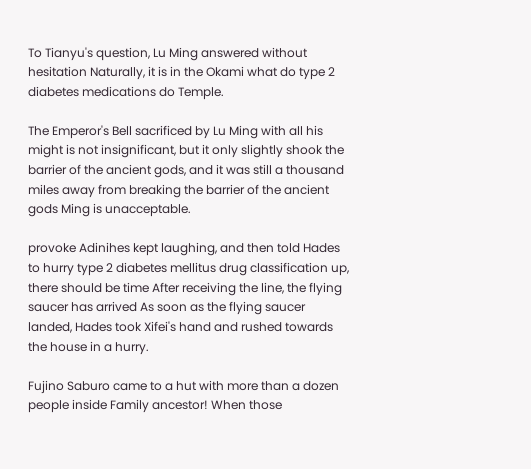To Tianyu's question, Lu Ming answered without hesitation Naturally, it is in the Okami what do type 2 diabetes medications do Temple.

The Emperor's Bell sacrificed by Lu Ming with all his might is not insignificant, but it only slightly shook the barrier of the ancient gods, and it was still a thousand miles away from breaking the barrier of the ancient gods Ming is unacceptable.

provoke Adinihes kept laughing, and then told Hades to hurry type 2 diabetes mellitus drug classification up, there should be time After receiving the line, the flying saucer has arrived As soon as the flying saucer landed, Hades took Xifei's hand and rushed towards the house in a hurry.

Fujino Saburo came to a hut with more than a dozen people inside Family ancestor! When those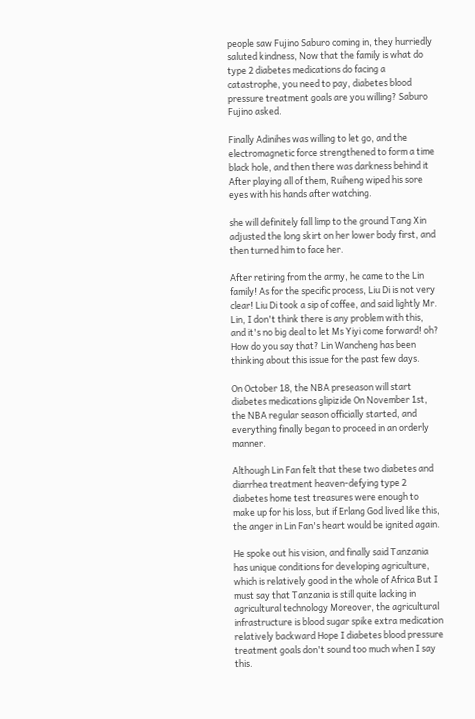people saw Fujino Saburo coming in, they hurriedly saluted kindness, Now that the family is what do type 2 diabetes medications do facing a catastrophe, you need to pay, diabetes blood pressure treatment goals are you willing? Saburo Fujino asked.

Finally Adinihes was willing to let go, and the electromagnetic force strengthened to form a time black hole, and then there was darkness behind it After playing all of them, Ruiheng wiped his sore eyes with his hands after watching.

she will definitely fall limp to the ground Tang Xin adjusted the long skirt on her lower body first, and then turned him to face her.

After retiring from the army, he came to the Lin family! As for the specific process, Liu Di is not very clear! Liu Di took a sip of coffee, and said lightly Mr. Lin, I don't think there is any problem with this, and it's no big deal to let Ms Yiyi come forward! oh? How do you say that? Lin Wancheng has been thinking about this issue for the past few days.

On October 18, the NBA preseason will start diabetes medications glipizide On November 1st, the NBA regular season officially started, and everything finally began to proceed in an orderly manner.

Although Lin Fan felt that these two diabetes and diarrhea treatment heaven-defying type 2 diabetes home test treasures were enough to make up for his loss, but if Erlang God lived like this, the anger in Lin Fan's heart would be ignited again.

He spoke out his vision, and finally said Tanzania has unique conditions for developing agriculture, which is relatively good in the whole of Africa But I must say that Tanzania is still quite lacking in agricultural technology Moreover, the agricultural infrastructure is blood sugar spike extra medication relatively backward Hope I diabetes blood pressure treatment goals don't sound too much when I say this.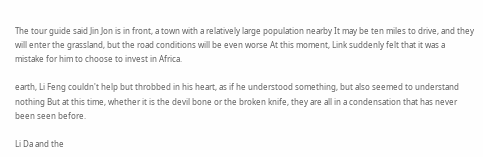The tour guide said Jin Jon is in front, a town with a relatively large population nearby It may be ten miles to drive, and they will enter the grassland, but the road conditions will be even worse At this moment, Link suddenly felt that it was a mistake for him to choose to invest in Africa.

earth, Li Feng couldn't help but throbbed in his heart, as if he understood something, but also seemed to understand nothing But at this time, whether it is the devil bone or the broken knife, they are all in a condensation that has never been seen before.

Li Da and the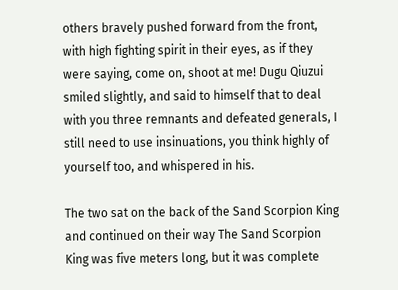others bravely pushed forward from the front, with high fighting spirit in their eyes, as if they were saying, come on, shoot at me! Dugu Qiuzui smiled slightly, and said to himself that to deal with you three remnants and defeated generals, I still need to use insinuations, you think highly of yourself too, and whispered in his.

The two sat on the back of the Sand Scorpion King and continued on their way The Sand Scorpion King was five meters long, but it was complete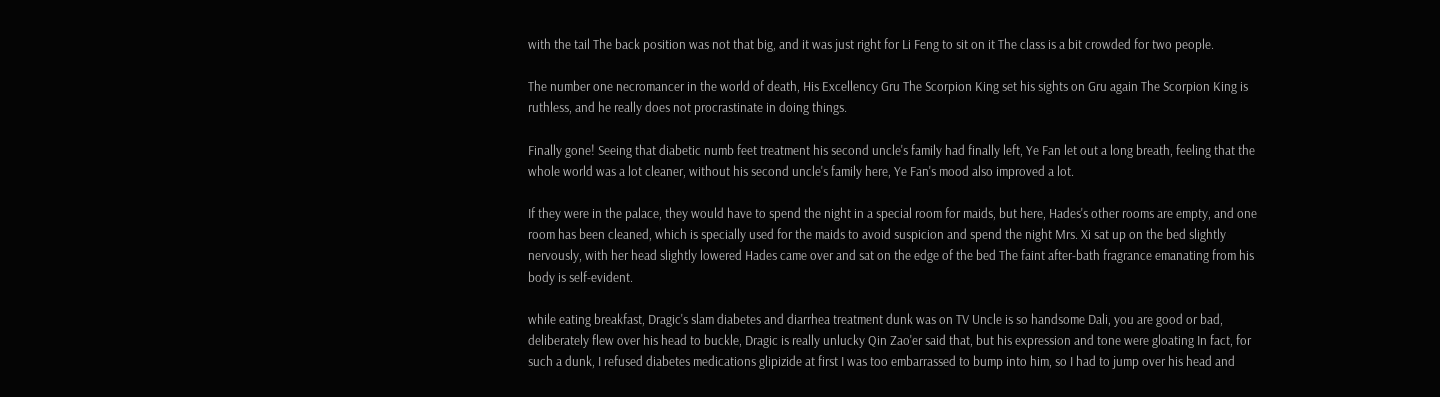with the tail The back position was not that big, and it was just right for Li Feng to sit on it The class is a bit crowded for two people.

The number one necromancer in the world of death, His Excellency Gru The Scorpion King set his sights on Gru again The Scorpion King is ruthless, and he really does not procrastinate in doing things.

Finally gone! Seeing that diabetic numb feet treatment his second uncle's family had finally left, Ye Fan let out a long breath, feeling that the whole world was a lot cleaner, without his second uncle's family here, Ye Fan's mood also improved a lot.

If they were in the palace, they would have to spend the night in a special room for maids, but here, Hades's other rooms are empty, and one room has been cleaned, which is specially used for the maids to avoid suspicion and spend the night Mrs. Xi sat up on the bed slightly nervously, with her head slightly lowered Hades came over and sat on the edge of the bed The faint after-bath fragrance emanating from his body is self-evident.

while eating breakfast, Dragic's slam diabetes and diarrhea treatment dunk was on TV Uncle is so handsome Dali, you are good or bad, deliberately flew over his head to buckle, Dragic is really unlucky Qin Zao'er said that, but his expression and tone were gloating In fact, for such a dunk, I refused diabetes medications glipizide at first I was too embarrassed to bump into him, so I had to jump over his head and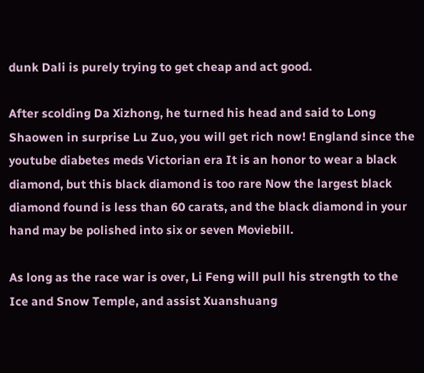dunk Dali is purely trying to get cheap and act good.

After scolding Da Xizhong, he turned his head and said to Long Shaowen in surprise Lu Zuo, you will get rich now! England since the youtube diabetes meds Victorian era It is an honor to wear a black diamond, but this black diamond is too rare Now the largest black diamond found is less than 60 carats, and the black diamond in your hand may be polished into six or seven Moviebill.

As long as the race war is over, Li Feng will pull his strength to the Ice and Snow Temple, and assist Xuanshuang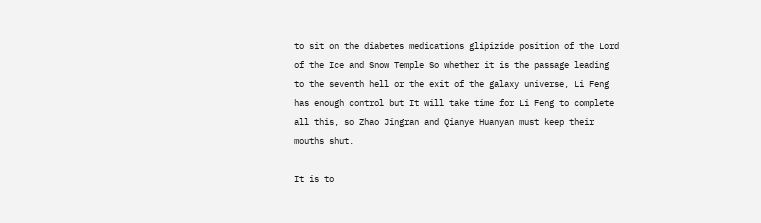to sit on the diabetes medications glipizide position of the Lord of the Ice and Snow Temple So whether it is the passage leading to the seventh hell or the exit of the galaxy universe, Li Feng has enough control but It will take time for Li Feng to complete all this, so Zhao Jingran and Qianye Huanyan must keep their mouths shut.

It is to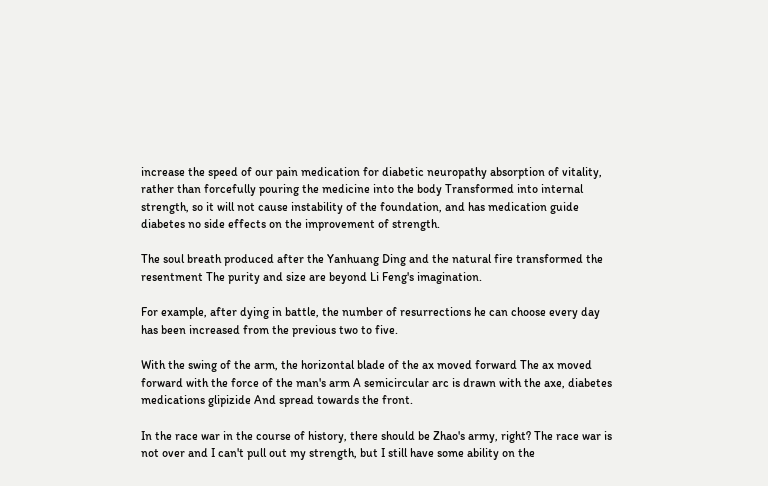increase the speed of our pain medication for diabetic neuropathy absorption of vitality, rather than forcefully pouring the medicine into the body Transformed into internal strength, so it will not cause instability of the foundation, and has medication guide diabetes no side effects on the improvement of strength.

The soul breath produced after the Yanhuang Ding and the natural fire transformed the resentment The purity and size are beyond Li Feng's imagination.

For example, after dying in battle, the number of resurrections he can choose every day has been increased from the previous two to five.

With the swing of the arm, the horizontal blade of the ax moved forward The ax moved forward with the force of the man's arm A semicircular arc is drawn with the axe, diabetes medications glipizide And spread towards the front.

In the race war in the course of history, there should be Zhao's army, right? The race war is not over and I can't pull out my strength, but I still have some ability on the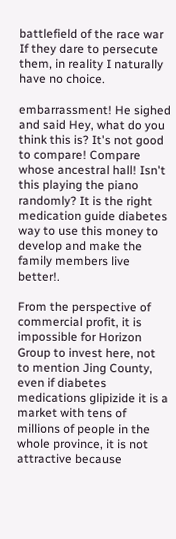battlefield of the race war If they dare to persecute them, in reality I naturally have no choice.

embarrassment! He sighed and said Hey, what do you think this is? It's not good to compare! Compare whose ancestral hall! Isn't this playing the piano randomly? It is the right medication guide diabetes way to use this money to develop and make the family members live better!.

From the perspective of commercial profit, it is impossible for Horizon Group to invest here, not to mention Jing County, even if diabetes medications glipizide it is a market with tens of millions of people in the whole province, it is not attractive because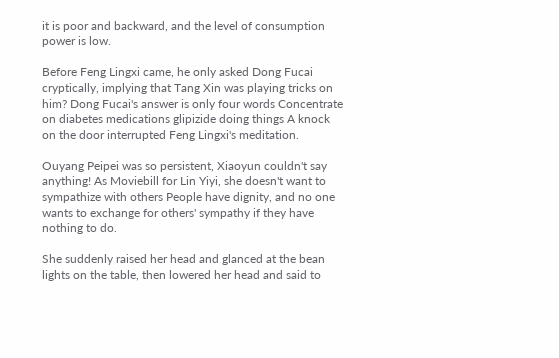it is poor and backward, and the level of consumption power is low.

Before Feng Lingxi came, he only asked Dong Fucai cryptically, implying that Tang Xin was playing tricks on him? Dong Fucai's answer is only four words Concentrate on diabetes medications glipizide doing things A knock on the door interrupted Feng Lingxi's meditation.

Ouyang Peipei was so persistent, Xiaoyun couldn't say anything! As Moviebill for Lin Yiyi, she doesn't want to sympathize with others People have dignity, and no one wants to exchange for others' sympathy if they have nothing to do.

She suddenly raised her head and glanced at the bean lights on the table, then lowered her head and said to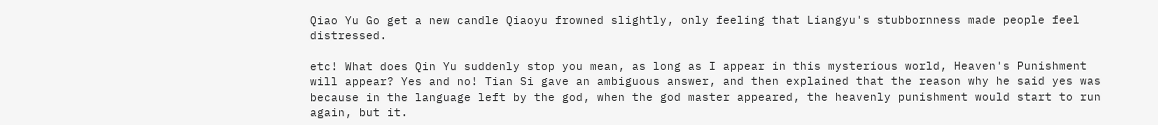Qiao Yu Go get a new candle Qiaoyu frowned slightly, only feeling that Liangyu's stubbornness made people feel distressed.

etc! What does Qin Yu suddenly stop you mean, as long as I appear in this mysterious world, Heaven's Punishment will appear? Yes and no! Tian Si gave an ambiguous answer, and then explained that the reason why he said yes was because in the language left by the god, when the god master appeared, the heavenly punishment would start to run again, but it.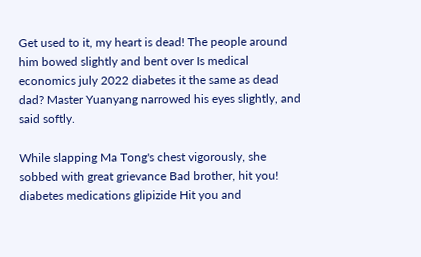Get used to it, my heart is dead! The people around him bowed slightly and bent over Is medical economics july 2022 diabetes it the same as dead dad? Master Yuanyang narrowed his eyes slightly, and said softly.

While slapping Ma Tong's chest vigorously, she sobbed with great grievance Bad brother, hit you! diabetes medications glipizide Hit you and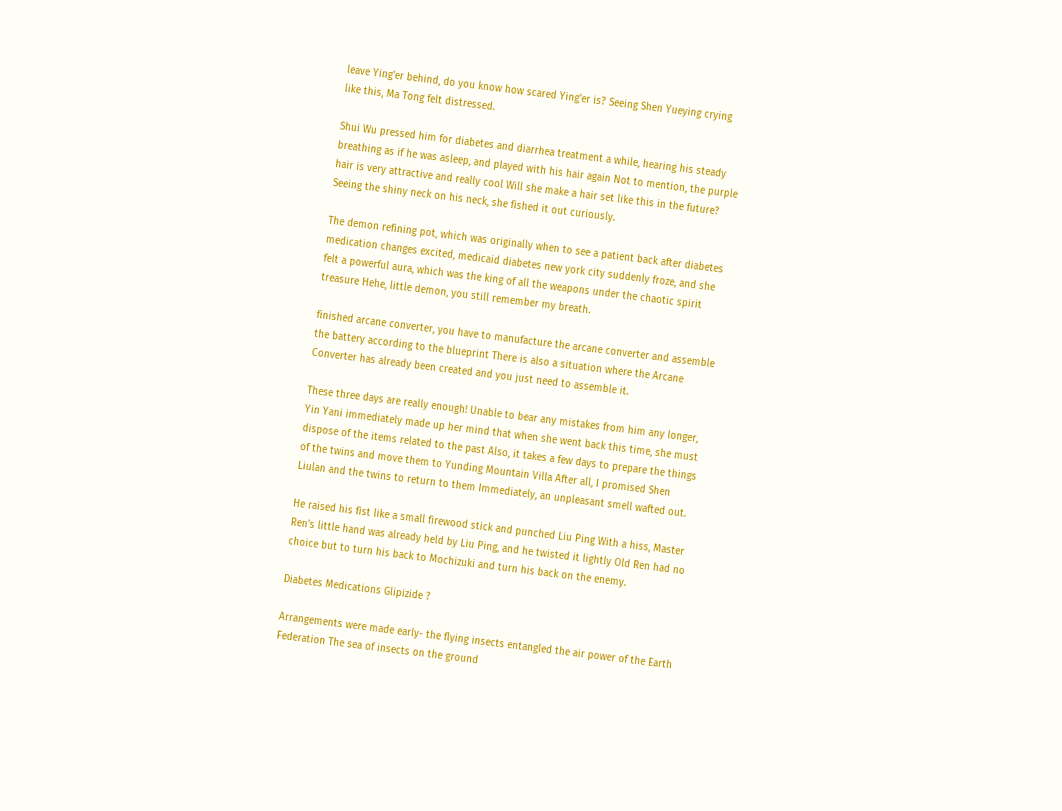leave Ying'er behind, do you know how scared Ying'er is? Seeing Shen Yueying crying like this, Ma Tong felt distressed.

Shui Wu pressed him for diabetes and diarrhea treatment a while, hearing his steady breathing as if he was asleep, and played with his hair again Not to mention, the purple hair is very attractive and really cool Will she make a hair set like this in the future? Seeing the shiny neck on his neck, she fished it out curiously.

The demon refining pot, which was originally when to see a patient back after diabetes medication changes excited, medicaid diabetes new york city suddenly froze, and she felt a powerful aura, which was the king of all the weapons under the chaotic spirit treasure Hehe, little demon, you still remember my breath.

finished arcane converter, you have to manufacture the arcane converter and assemble the battery according to the blueprint There is also a situation where the Arcane Converter has already been created and you just need to assemble it.

These three days are really enough! Unable to bear any mistakes from him any longer, Yin Yani immediately made up her mind that when she went back this time, she must dispose of the items related to the past Also, it takes a few days to prepare the things of the twins and move them to Yunding Mountain Villa After all, I promised Shen Liulan and the twins to return to them Immediately, an unpleasant smell wafted out.

He raised his fist like a small firewood stick and punched Liu Ping With a hiss, Master Ren's little hand was already held by Liu Ping, and he twisted it lightly Old Ren had no choice but to turn his back to Mochizuki and turn his back on the enemy.

Diabetes Medications Glipizide ?

Arrangements were made early- the flying insects entangled the air power of the Earth Federation The sea of insects on the ground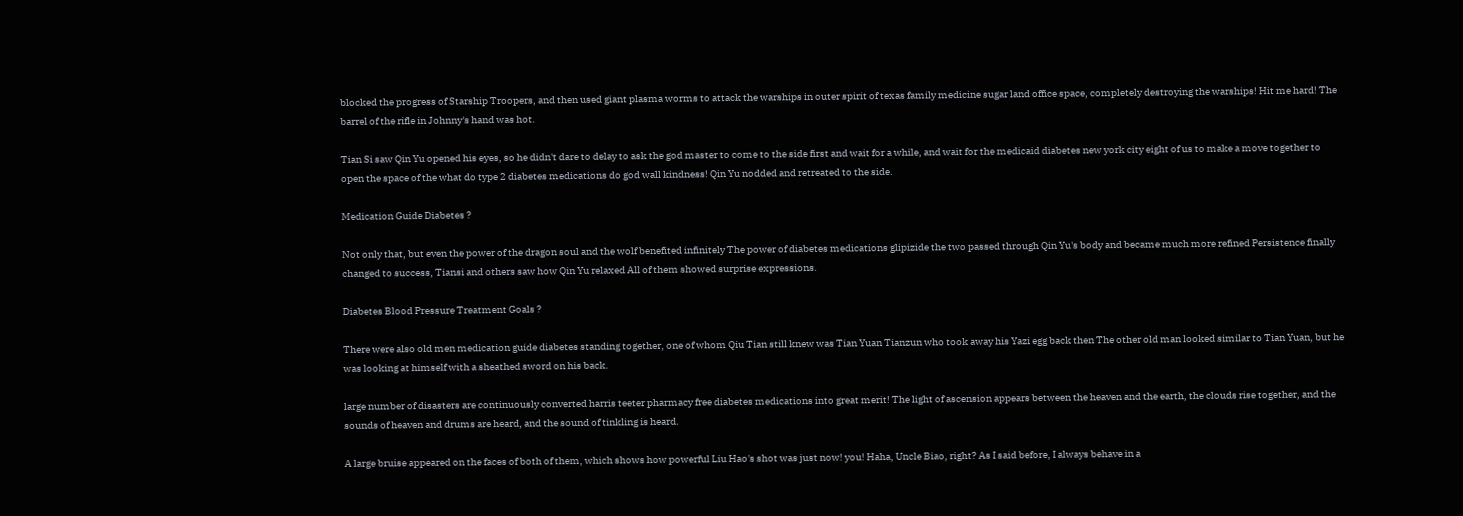blocked the progress of Starship Troopers, and then used giant plasma worms to attack the warships in outer spirit of texas family medicine sugar land office space, completely destroying the warships! Hit me hard! The barrel of the rifle in Johnny's hand was hot.

Tian Si saw Qin Yu opened his eyes, so he didn't dare to delay to ask the god master to come to the side first and wait for a while, and wait for the medicaid diabetes new york city eight of us to make a move together to open the space of the what do type 2 diabetes medications do god wall kindness! Qin Yu nodded and retreated to the side.

Medication Guide Diabetes ?

Not only that, but even the power of the dragon soul and the wolf benefited infinitely The power of diabetes medications glipizide the two passed through Qin Yu's body and became much more refined Persistence finally changed to success, Tiansi and others saw how Qin Yu relaxed All of them showed surprise expressions.

Diabetes Blood Pressure Treatment Goals ?

There were also old men medication guide diabetes standing together, one of whom Qiu Tian still knew was Tian Yuan Tianzun who took away his Yazi egg back then The other old man looked similar to Tian Yuan, but he was looking at himself with a sheathed sword on his back.

large number of disasters are continuously converted harris teeter pharmacy free diabetes medications into great merit! The light of ascension appears between the heaven and the earth, the clouds rise together, and the sounds of heaven and drums are heard, and the sound of tinkling is heard.

A large bruise appeared on the faces of both of them, which shows how powerful Liu Hao's shot was just now! you! Haha, Uncle Biao, right? As I said before, I always behave in a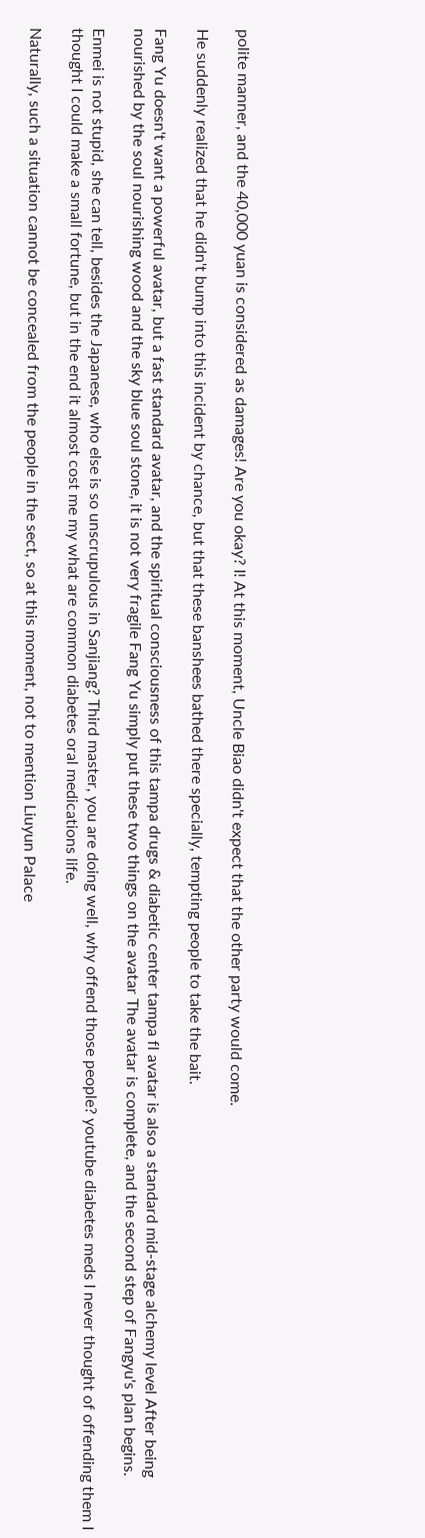polite manner, and the 40,000 yuan is considered as damages! Are you okay? I! At this moment, Uncle Biao didn't expect that the other party would come.

He suddenly realized that he didn't bump into this incident by chance, but that these banshees bathed there specially, tempting people to take the bait.

Fang Yu doesn't want a powerful avatar, but a fast standard avatar, and the spiritual consciousness of this tampa drugs & diabetic center tampa fl avatar is also a standard mid-stage alchemy level After being nourished by the soul nourishing wood and the sky blue soul stone, it is not very fragile Fang Yu simply put these two things on the avatar The avatar is complete, and the second step of Fangyu's plan begins.

Enmei is not stupid, she can tell, besides the Japanese, who else is so unscrupulous in Sanjiang? Third master, you are doing well, why offend those people? youtube diabetes meds I never thought of offending them I thought I could make a small fortune, but in the end it almost cost me my what are common diabetes oral medications life.

Naturally, such a situation cannot be concealed from the people in the sect, so at this moment, not to mention Liuyun Palace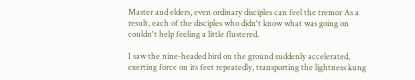Master and elders, even ordinary disciples can feel the tremor As a result, each of the disciples who didn't know what was going on couldn't help feeling a little flustered.

I saw the nine-headed bird on the ground suddenly accelerated, exerting force on its feet repeatedly, transporting the lightness kung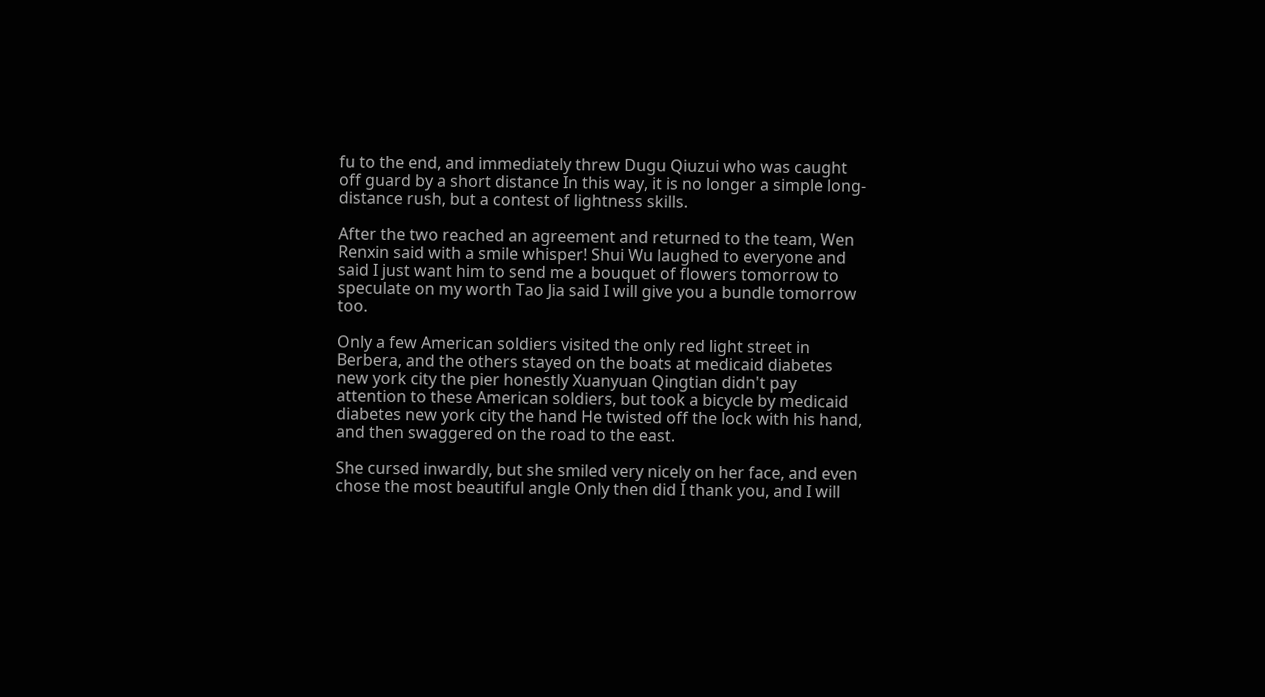fu to the end, and immediately threw Dugu Qiuzui who was caught off guard by a short distance In this way, it is no longer a simple long-distance rush, but a contest of lightness skills.

After the two reached an agreement and returned to the team, Wen Renxin said with a smile whisper! Shui Wu laughed to everyone and said I just want him to send me a bouquet of flowers tomorrow to speculate on my worth Tao Jia said I will give you a bundle tomorrow too.

Only a few American soldiers visited the only red light street in Berbera, and the others stayed on the boats at medicaid diabetes new york city the pier honestly Xuanyuan Qingtian didn't pay attention to these American soldiers, but took a bicycle by medicaid diabetes new york city the hand He twisted off the lock with his hand, and then swaggered on the road to the east.

She cursed inwardly, but she smiled very nicely on her face, and even chose the most beautiful angle Only then did I thank you, and I will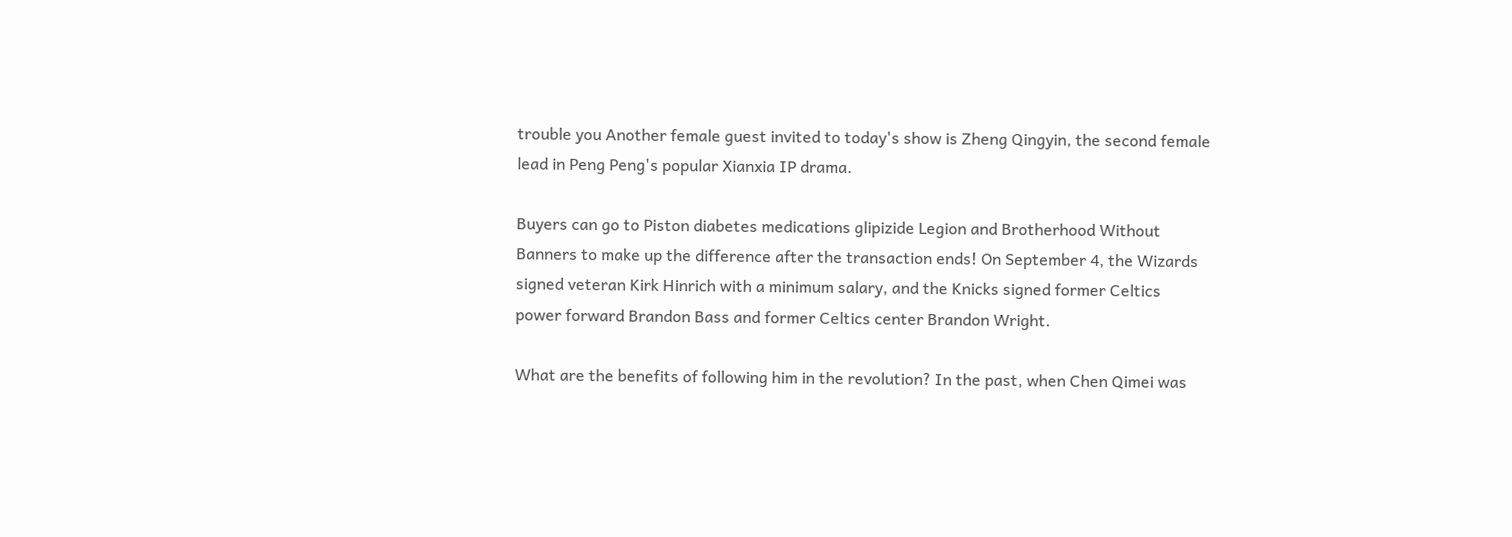trouble you Another female guest invited to today's show is Zheng Qingyin, the second female lead in Peng Peng's popular Xianxia IP drama.

Buyers can go to Piston diabetes medications glipizide Legion and Brotherhood Without Banners to make up the difference after the transaction ends! On September 4, the Wizards signed veteran Kirk Hinrich with a minimum salary, and the Knicks signed former Celtics power forward Brandon Bass and former Celtics center Brandon Wright.

What are the benefits of following him in the revolution? In the past, when Chen Qimei was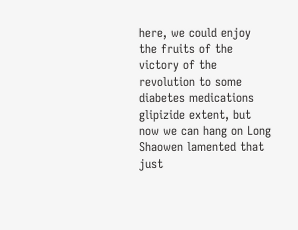here, we could enjoy the fruits of the victory of the revolution to some diabetes medications glipizide extent, but now we can hang on Long Shaowen lamented that just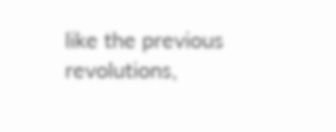like the previous revolutions,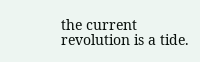the current revolution is a tide.